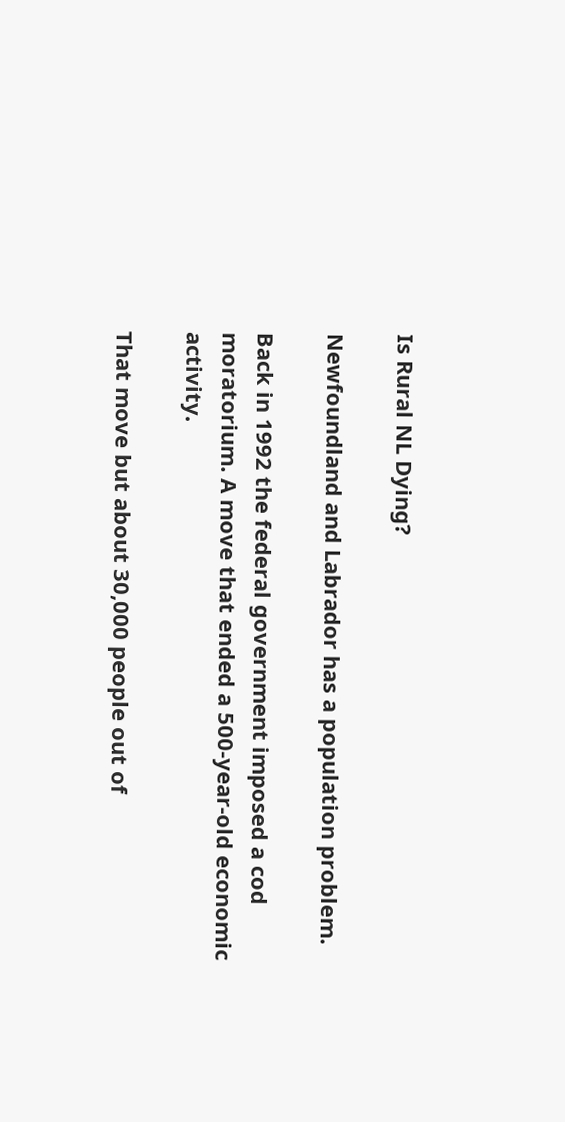Is Rural NL Dying?

Newfoundland and Labrador has a population problem.

Back in 1992 the federal government imposed a cod moratorium. A move that ended a 500-year-old economic activity.

That move but about 30,000 people out of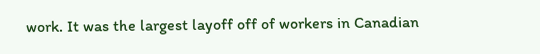work. It was the largest layoff off of workers in Canadian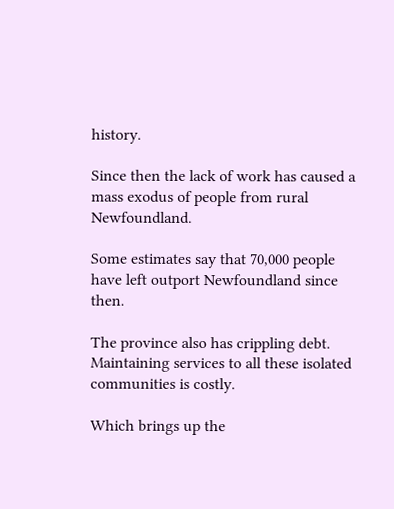history.

Since then the lack of work has caused a mass exodus of people from rural Newfoundland.

Some estimates say that 70,000 people have left outport Newfoundland since then.

The province also has crippling debt. Maintaining services to all these isolated communities is costly.

Which brings up the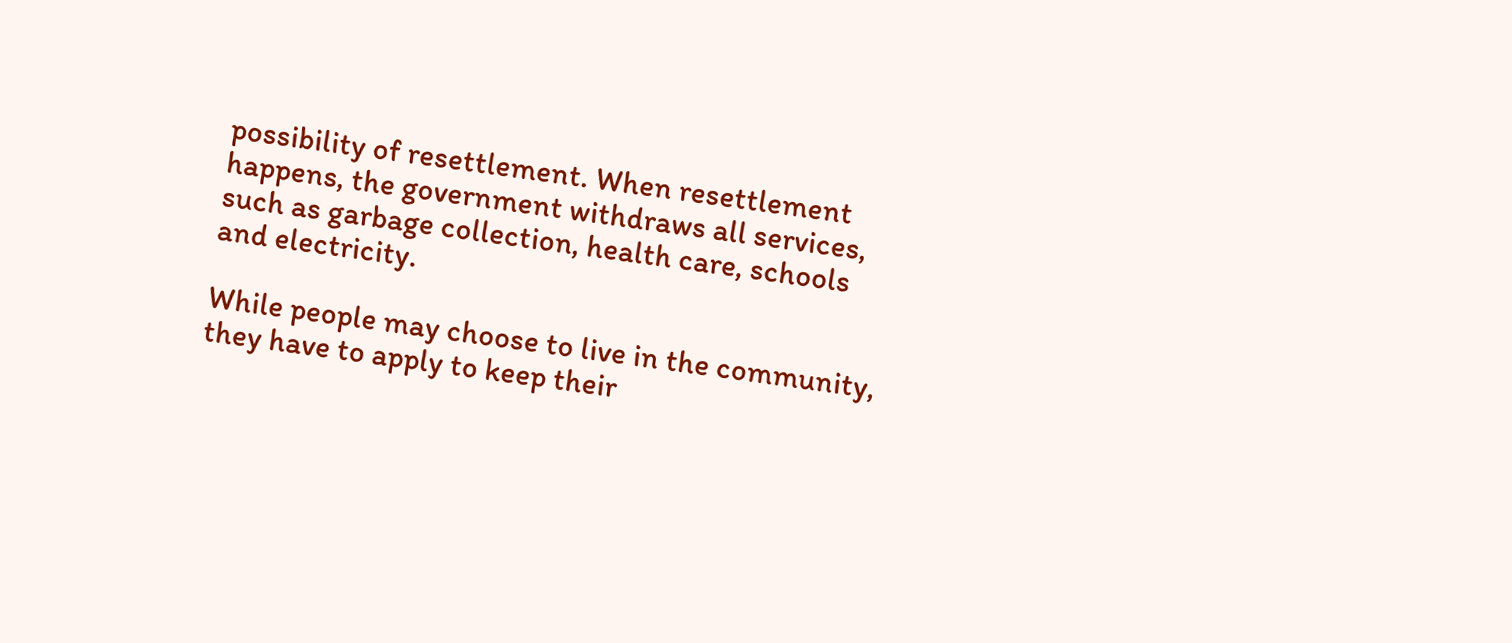possibility of resettlement. When resettlement happens, the government withdraws all services, such as garbage collection, health care, schools and electricity.

While people may choose to live in the community, they have to apply to keep their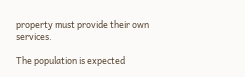property must provide their own services.

The population is expected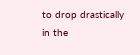to drop drastically in the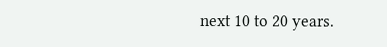next 10 to 20 years.